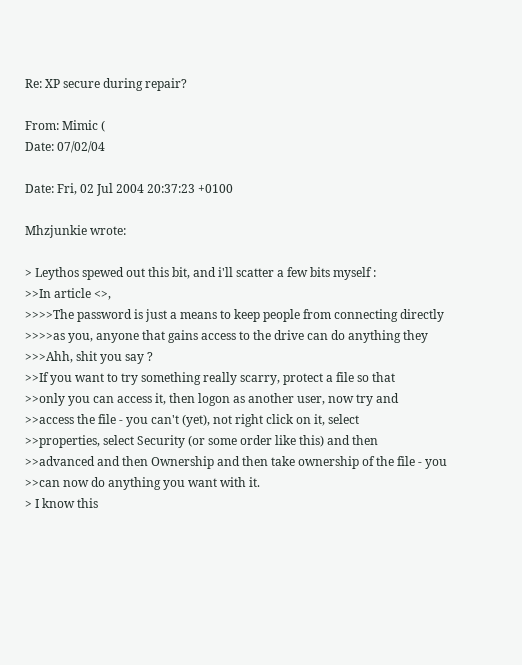Re: XP secure during repair?

From: Mimic (
Date: 07/02/04

Date: Fri, 02 Jul 2004 20:37:23 +0100

Mhzjunkie wrote:

> Leythos spewed out this bit, and i'll scatter a few bits myself :
>>In article <>,
>>>>The password is just a means to keep people from connecting directly
>>>>as you, anyone that gains access to the drive can do anything they
>>>Ahh, shit you say ?
>>If you want to try something really scarry, protect a file so that
>>only you can access it, then logon as another user, now try and
>>access the file - you can't (yet), not right click on it, select
>>properties, select Security (or some order like this) and then
>>advanced and then Ownership and then take ownership of the file - you
>>can now do anything you want with it.
> I know this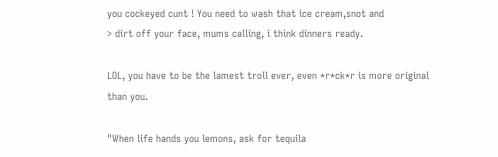you cockeyed cunt ! You need to wash that ice cream,snot and
> dirt off your face, mums calling, i think dinners ready.

LOL, you have to be the lamest troll ever, even *r*ck*r is more original
than you.

"When life hands you lemons, ask for tequila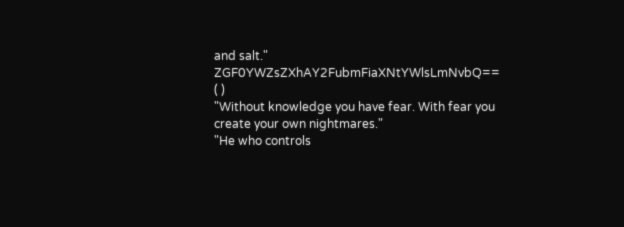and salt."
ZGF0YWZsZXhAY2FubmFiaXNtYWlsLmNvbQ==  ( )
"Without knowledge you have fear. With fear you create your own nightmares."
"He who controls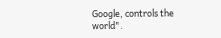Google, controls the world".